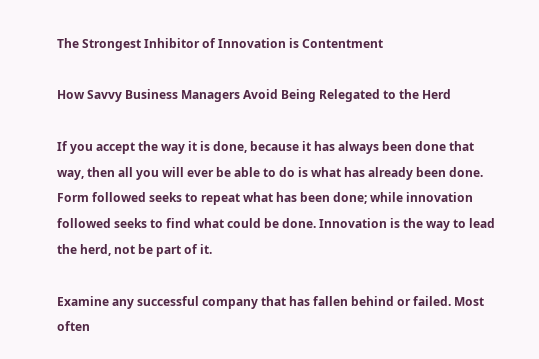The Strongest Inhibitor of Innovation is Contentment

How Savvy Business Managers Avoid Being Relegated to the Herd

If you accept the way it is done, because it has always been done that way, then all you will ever be able to do is what has already been done. Form followed seeks to repeat what has been done; while innovation followed seeks to find what could be done. Innovation is the way to lead the herd, not be part of it.

Examine any successful company that has fallen behind or failed. Most often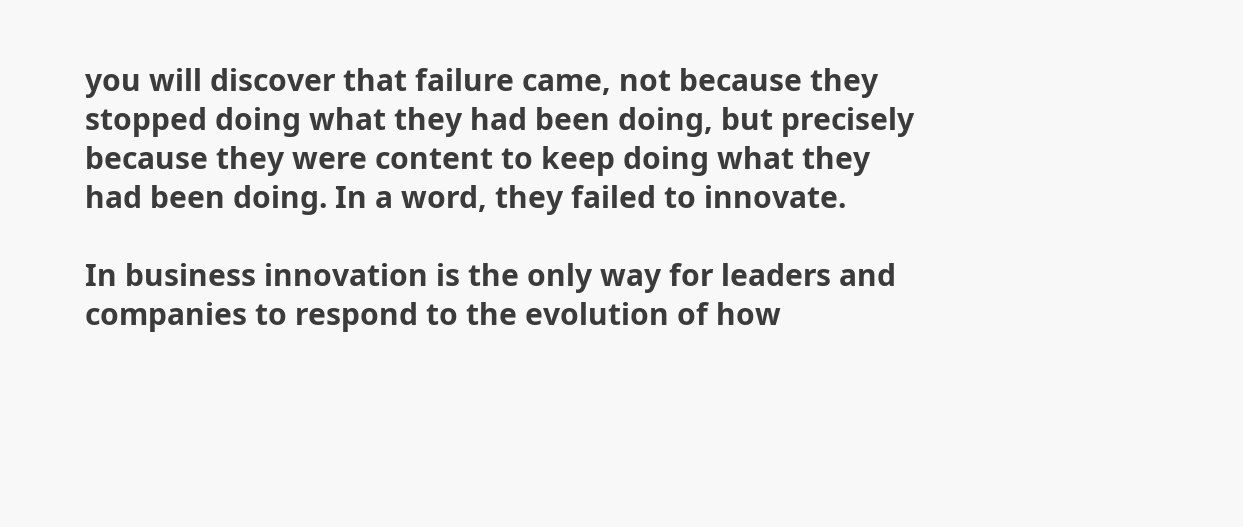you will discover that failure came, not because they stopped doing what they had been doing, but precisely because they were content to keep doing what they had been doing. In a word, they failed to innovate.

In business innovation is the only way for leaders and companies to respond to the evolution of how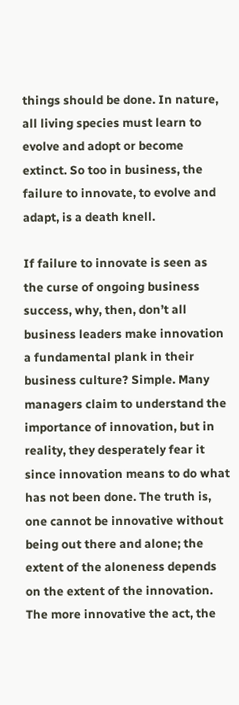things should be done. In nature, all living species must learn to evolve and adopt or become extinct. So too in business, the failure to innovate, to evolve and adapt, is a death knell.

If failure to innovate is seen as the curse of ongoing business success, why, then, don’t all business leaders make innovation a fundamental plank in their business culture? Simple. Many managers claim to understand the importance of innovation, but in reality, they desperately fear it since innovation means to do what has not been done. The truth is, one cannot be innovative without being out there and alone; the extent of the aloneness depends on the extent of the innovation. The more innovative the act, the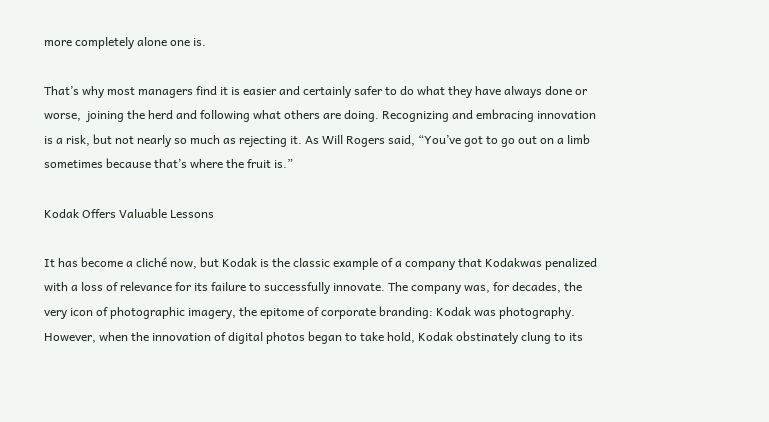more completely alone one is.

That’s why most managers find it is easier and certainly safer to do what they have always done or worse,  joining the herd and following what others are doing. Recognizing and embracing innovation is a risk, but not nearly so much as rejecting it. As Will Rogers said, “You’ve got to go out on a limb sometimes because that’s where the fruit is.”

Kodak Offers Valuable Lessons

It has become a cliché now, but Kodak is the classic example of a company that Kodakwas penalized with a loss of relevance for its failure to successfully innovate. The company was, for decades, the very icon of photographic imagery, the epitome of corporate branding: Kodak was photography. However, when the innovation of digital photos began to take hold, Kodak obstinately clung to its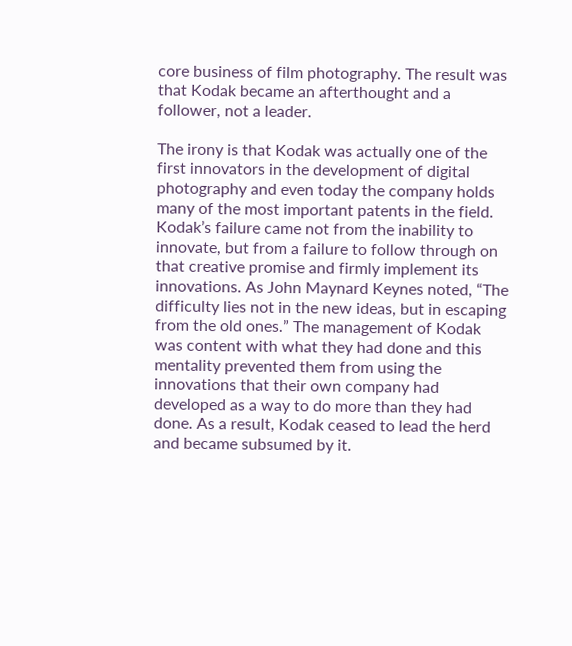core business of film photography. The result was that Kodak became an afterthought and a follower, not a leader.

The irony is that Kodak was actually one of the first innovators in the development of digital photography and even today the company holds many of the most important patents in the field. Kodak’s failure came not from the inability to innovate, but from a failure to follow through on that creative promise and firmly implement its innovations. As John Maynard Keynes noted, “The difficulty lies not in the new ideas, but in escaping from the old ones.” The management of Kodak was content with what they had done and this mentality prevented them from using the innovations that their own company had developed as a way to do more than they had done. As a result, Kodak ceased to lead the herd and became subsumed by it.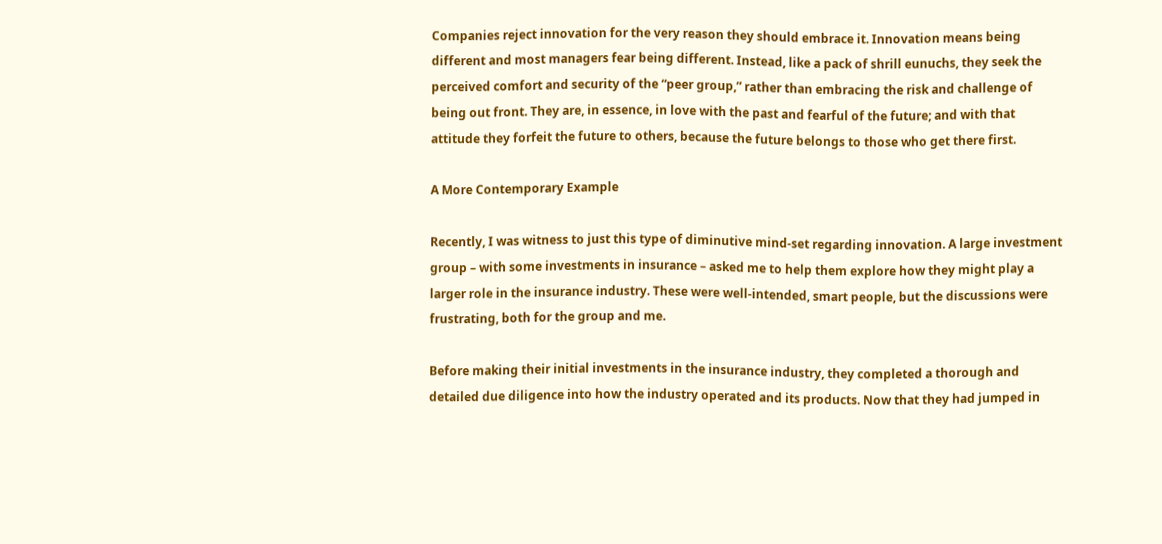Companies reject innovation for the very reason they should embrace it. Innovation means being different and most managers fear being different. Instead, like a pack of shrill eunuchs, they seek the perceived comfort and security of the “peer group,” rather than embracing the risk and challenge of being out front. They are, in essence, in love with the past and fearful of the future; and with that attitude they forfeit the future to others, because the future belongs to those who get there first.

A More Contemporary Example

Recently, I was witness to just this type of diminutive mind-set regarding innovation. A large investment group – with some investments in insurance – asked me to help them explore how they might play a larger role in the insurance industry. These were well-intended, smart people, but the discussions were frustrating, both for the group and me.

Before making their initial investments in the insurance industry, they completed a thorough and detailed due diligence into how the industry operated and its products. Now that they had jumped in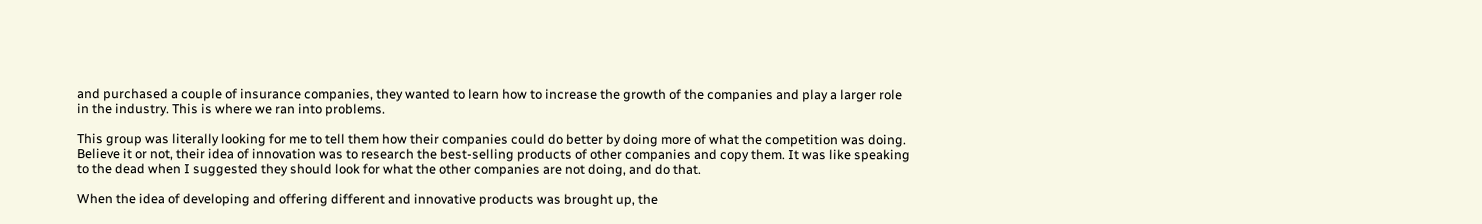and purchased a couple of insurance companies, they wanted to learn how to increase the growth of the companies and play a larger role in the industry. This is where we ran into problems.

This group was literally looking for me to tell them how their companies could do better by doing more of what the competition was doing. Believe it or not, their idea of innovation was to research the best-selling products of other companies and copy them. It was like speaking to the dead when I suggested they should look for what the other companies are not doing, and do that.

When the idea of developing and offering different and innovative products was brought up, the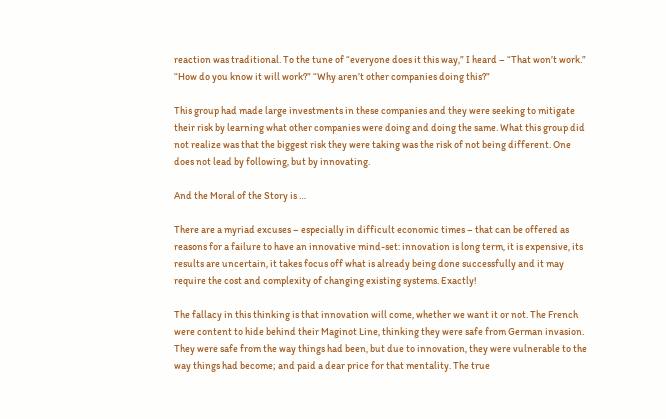reaction was traditional. To the tune of “everyone does it this way,” I heard – “That won’t work.” “How do you know it will work?” “Why aren’t other companies doing this?”

This group had made large investments in these companies and they were seeking to mitigate their risk by learning what other companies were doing and doing the same. What this group did not realize was that the biggest risk they were taking was the risk of not being different. One does not lead by following, but by innovating.

And the Moral of the Story is …

There are a myriad excuses – especially in difficult economic times – that can be offered as reasons for a failure to have an innovative mind-set: innovation is long term, it is expensive, its results are uncertain, it takes focus off what is already being done successfully and it may require the cost and complexity of changing existing systems. Exactly!

The fallacy in this thinking is that innovation will come, whether we want it or not. The French were content to hide behind their Maginot Line, thinking they were safe from German invasion. They were safe from the way things had been, but due to innovation, they were vulnerable to the way things had become; and paid a dear price for that mentality. The true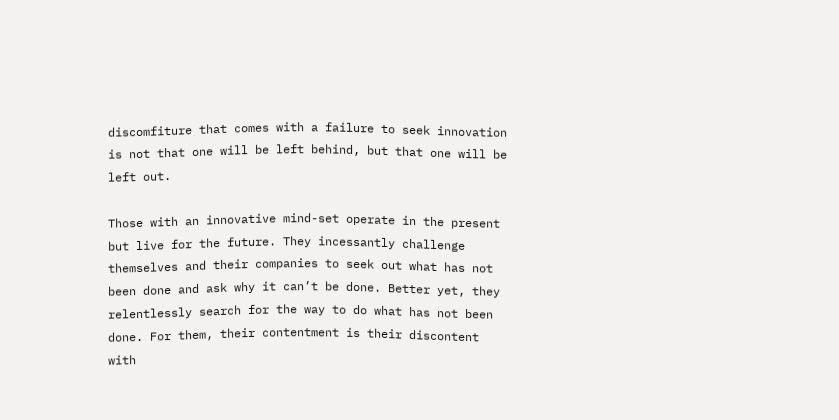discomfiture that comes with a failure to seek innovation is not that one will be left behind, but that one will be left out.

Those with an innovative mind-set operate in the present but live for the future. They incessantly challenge themselves and their companies to seek out what has not been done and ask why it can’t be done. Better yet, they relentlessly search for the way to do what has not been done. For them, their contentment is their discontent with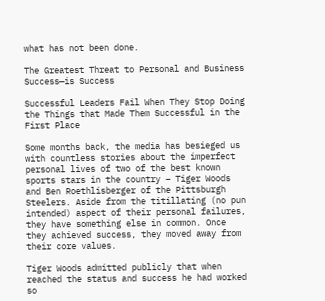what has not been done.

The Greatest Threat to Personal and Business Success—is Success

Successful Leaders Fail When They Stop Doing the Things that Made Them Successful in the First Place

Some months back, the media has besieged us with countless stories about the imperfect personal lives of two of the best known sports stars in the country – Tiger Woods and Ben Roethlisberger of the Pittsburgh Steelers. Aside from the titillating (no pun intended) aspect of their personal failures, they have something else in common. Once they achieved success, they moved away from their core values.

Tiger Woods admitted publicly that when reached the status and success he had worked so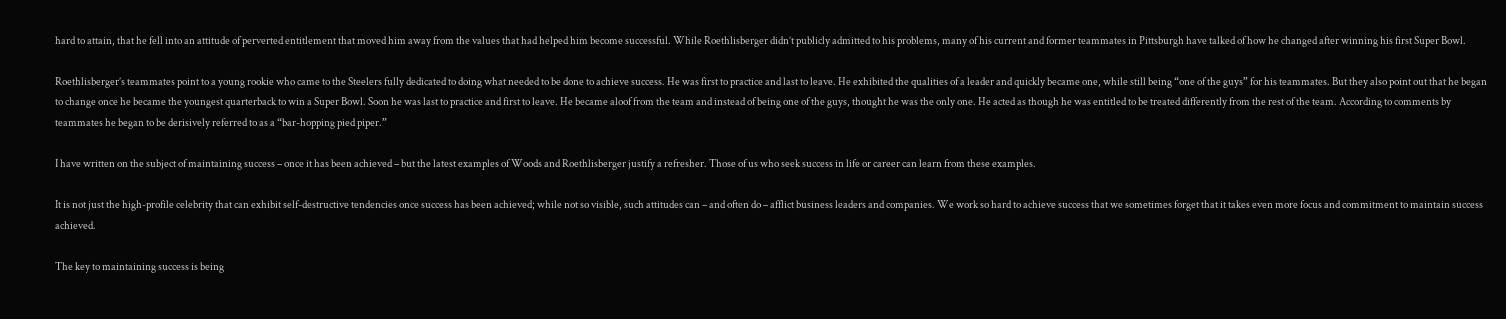hard to attain, that he fell into an attitude of perverted entitlement that moved him away from the values that had helped him become successful. While Roethlisberger didn’t publicly admitted to his problems, many of his current and former teammates in Pittsburgh have talked of how he changed after winning his first Super Bowl.

Roethlisberger’s teammates point to a young rookie who came to the Steelers fully dedicated to doing what needed to be done to achieve success. He was first to practice and last to leave. He exhibited the qualities of a leader and quickly became one, while still being “one of the guys” for his teammates. But they also point out that he began to change once he became the youngest quarterback to win a Super Bowl. Soon he was last to practice and first to leave. He became aloof from the team and instead of being one of the guys, thought he was the only one. He acted as though he was entitled to be treated differently from the rest of the team. According to comments by teammates he began to be derisively referred to as a “bar-hopping pied piper.”

I have written on the subject of maintaining success – once it has been achieved – but the latest examples of Woods and Roethlisberger justify a refresher. Those of us who seek success in life or career can learn from these examples.

It is not just the high-profile celebrity that can exhibit self-destructive tendencies once success has been achieved; while not so visible, such attitudes can – and often do – afflict business leaders and companies. We work so hard to achieve success that we sometimes forget that it takes even more focus and commitment to maintain success achieved.

The key to maintaining success is being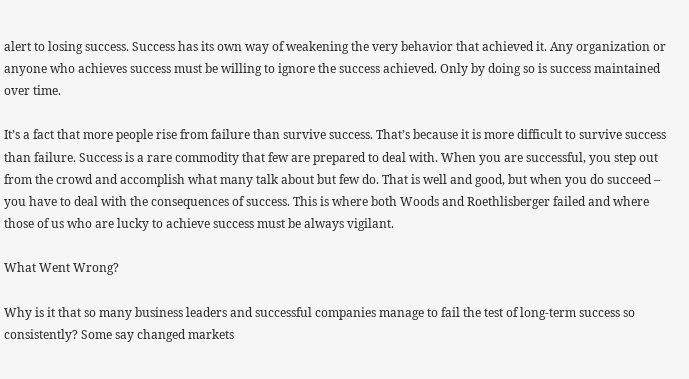alert to losing success. Success has its own way of weakening the very behavior that achieved it. Any organization or anyone who achieves success must be willing to ignore the success achieved. Only by doing so is success maintained over time.

It’s a fact that more people rise from failure than survive success. That’s because it is more difficult to survive success than failure. Success is a rare commodity that few are prepared to deal with. When you are successful, you step out from the crowd and accomplish what many talk about but few do. That is well and good, but when you do succeed – you have to deal with the consequences of success. This is where both Woods and Roethlisberger failed and where those of us who are lucky to achieve success must be always vigilant.

What Went Wrong?

Why is it that so many business leaders and successful companies manage to fail the test of long-term success so consistently? Some say changed markets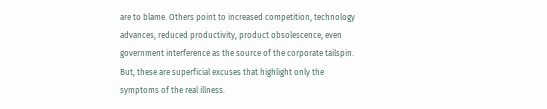are to blame. Others point to increased competition, technology advances, reduced productivity, product obsolescence, even government interference as the source of the corporate tailspin. But, these are superficial excuses that highlight only the symptoms of the real illness.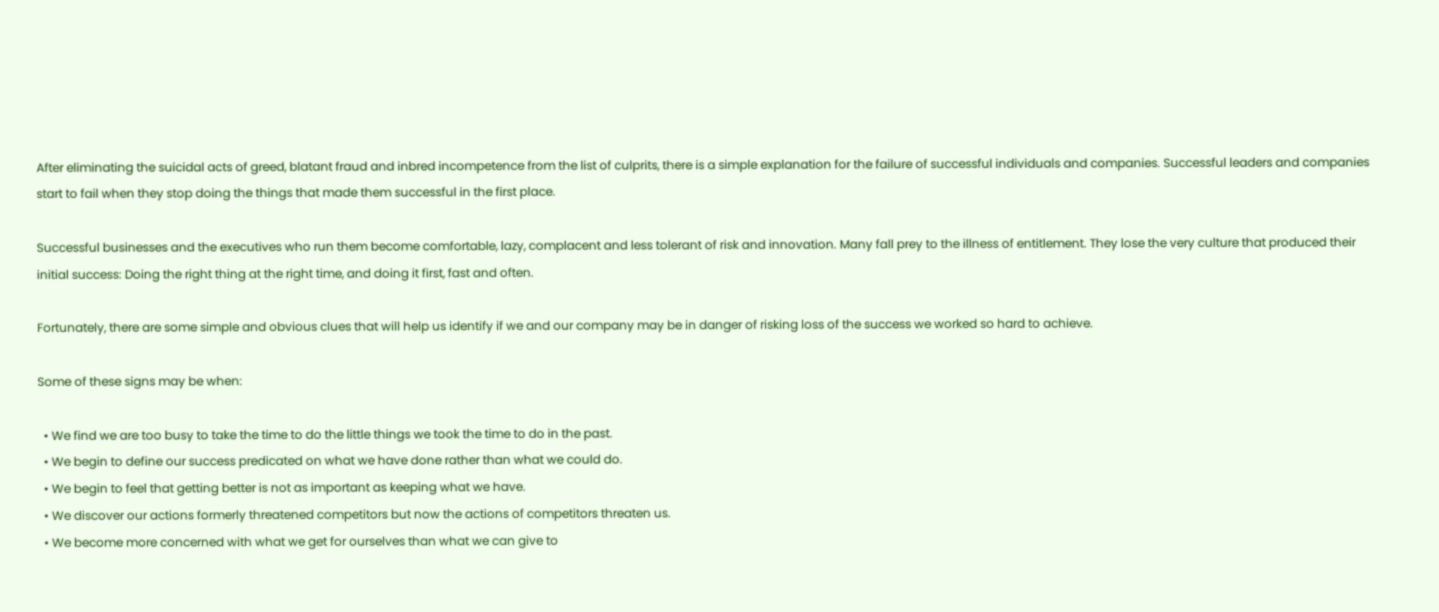After eliminating the suicidal acts of greed, blatant fraud and inbred incompetence from the list of culprits, there is a simple explanation for the failure of successful individuals and companies. Successful leaders and companies start to fail when they stop doing the things that made them successful in the first place.

Successful businesses and the executives who run them become comfortable, lazy, complacent and less tolerant of risk and innovation. Many fall prey to the illness of entitlement. They lose the very culture that produced their initial success: Doing the right thing at the right time, and doing it first, fast and often.

Fortunately, there are some simple and obvious clues that will help us identify if we and our company may be in danger of risking loss of the success we worked so hard to achieve.

Some of these signs may be when:

  • We find we are too busy to take the time to do the little things we took the time to do in the past.
  • We begin to define our success predicated on what we have done rather than what we could do.
  • We begin to feel that getting better is not as important as keeping what we have.
  • We discover our actions formerly threatened competitors but now the actions of competitors threaten us.
  • We become more concerned with what we get for ourselves than what we can give to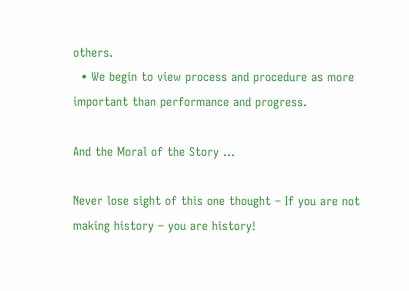others.
  • We begin to view process and procedure as more important than performance and progress.

And the Moral of the Story …

Never lose sight of this one thought – If you are not making history – you are history!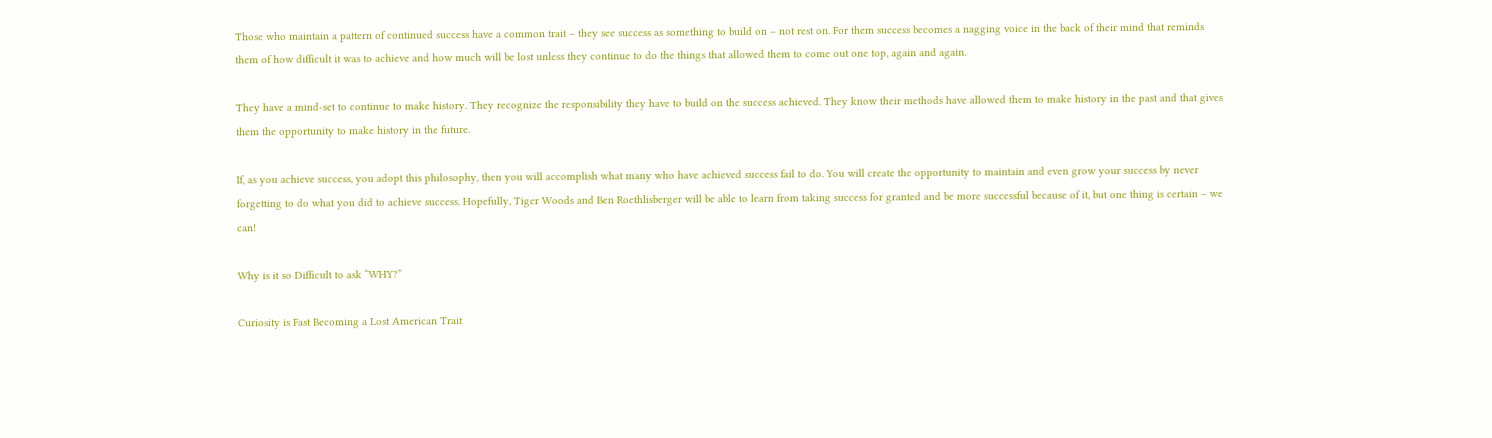Those who maintain a pattern of continued success have a common trait – they see success as something to build on – not rest on. For them success becomes a nagging voice in the back of their mind that reminds them of how difficult it was to achieve and how much will be lost unless they continue to do the things that allowed them to come out one top, again and again.

They have a mind-set to continue to make history. They recognize the responsibility they have to build on the success achieved. They know their methods have allowed them to make history in the past and that gives them the opportunity to make history in the future.

If, as you achieve success, you adopt this philosophy, then you will accomplish what many who have achieved success fail to do. You will create the opportunity to maintain and even grow your success by never forgetting to do what you did to achieve success. Hopefully, Tiger Woods and Ben Roethlisberger will be able to learn from taking success for granted and be more successful because of it, but one thing is certain – we can!

Why is it so Difficult to ask “WHY?”

Curiosity is Fast Becoming a Lost American Trait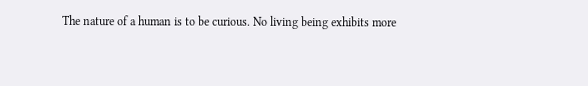The nature of a human is to be curious. No living being exhibits more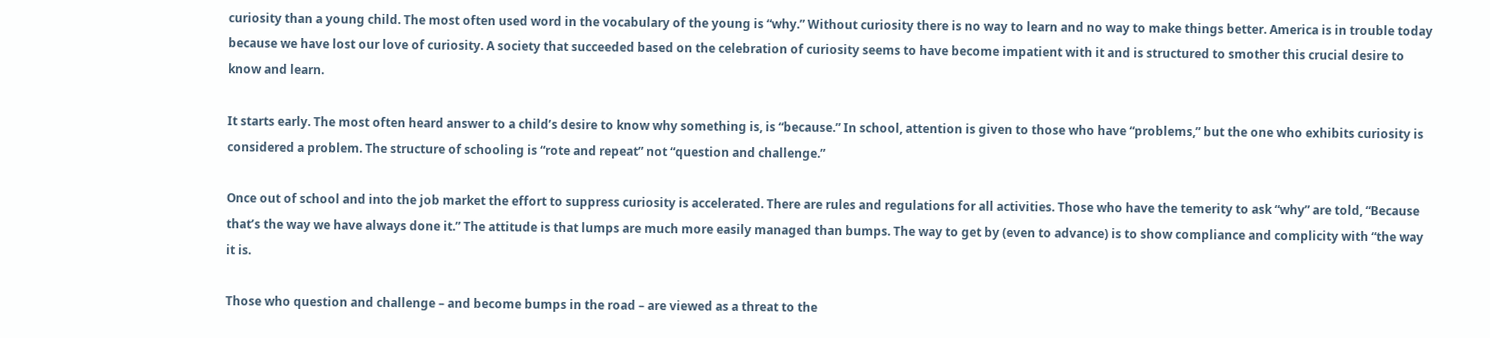curiosity than a young child. The most often used word in the vocabulary of the young is “why.” Without curiosity there is no way to learn and no way to make things better. America is in trouble today because we have lost our love of curiosity. A society that succeeded based on the celebration of curiosity seems to have become impatient with it and is structured to smother this crucial desire to know and learn.

It starts early. The most often heard answer to a child’s desire to know why something is, is “because.” In school, attention is given to those who have “problems,” but the one who exhibits curiosity is considered a problem. The structure of schooling is “rote and repeat” not “question and challenge.”

Once out of school and into the job market the effort to suppress curiosity is accelerated. There are rules and regulations for all activities. Those who have the temerity to ask “why” are told, “Because that’s the way we have always done it.” The attitude is that lumps are much more easily managed than bumps. The way to get by (even to advance) is to show compliance and complicity with “the way it is.

Those who question and challenge – and become bumps in the road – are viewed as a threat to the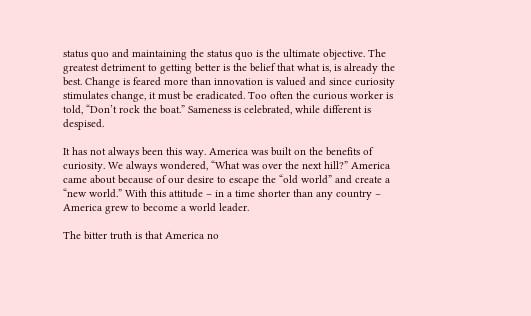status quo and maintaining the status quo is the ultimate objective. The greatest detriment to getting better is the belief that what is, is already the best. Change is feared more than innovation is valued and since curiosity stimulates change, it must be eradicated. Too often the curious worker is told, “Don’t rock the boat.” Sameness is celebrated, while different is despised.

It has not always been this way. America was built on the benefits of curiosity. We always wondered, “What was over the next hill?” America came about because of our desire to escape the “old world” and create a “new world.” With this attitude – in a time shorter than any country – America grew to become a world leader.

The bitter truth is that America no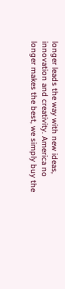longer leads the way with new ideas, innovation and creativity. America no longer makes the best, we simply buy the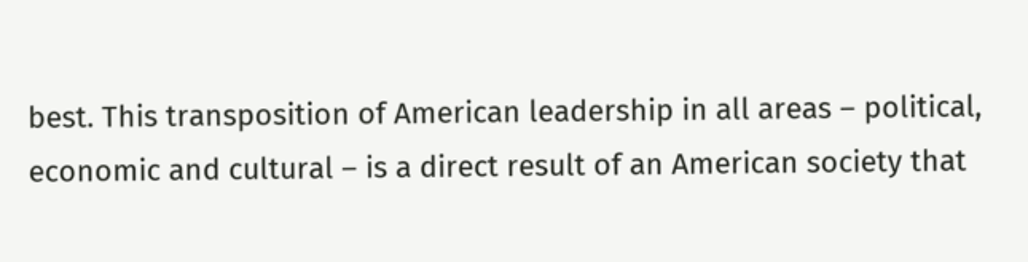best. This transposition of American leadership in all areas – political, economic and cultural – is a direct result of an American society that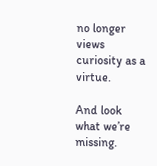no longer views curiosity as a virtue.

And look what we’re missing.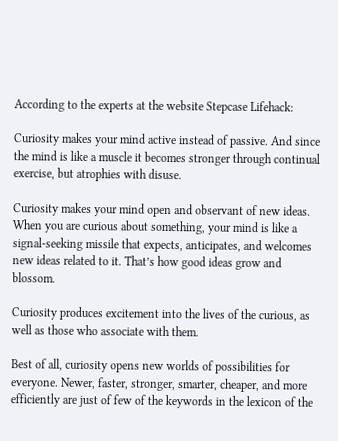According to the experts at the website Stepcase Lifehack:

Curiosity makes your mind active instead of passive. And since the mind is like a muscle it becomes stronger through continual exercise, but atrophies with disuse.

Curiosity makes your mind open and observant of new ideas. When you are curious about something, your mind is like a signal-seeking missile that expects, anticipates, and welcomes new ideas related to it. That’s how good ideas grow and blossom.

Curiosity produces excitement into the lives of the curious, as well as those who associate with them.

Best of all, curiosity opens new worlds of possibilities for everyone. Newer, faster, stronger, smarter, cheaper, and more efficiently are just of few of the keywords in the lexicon of the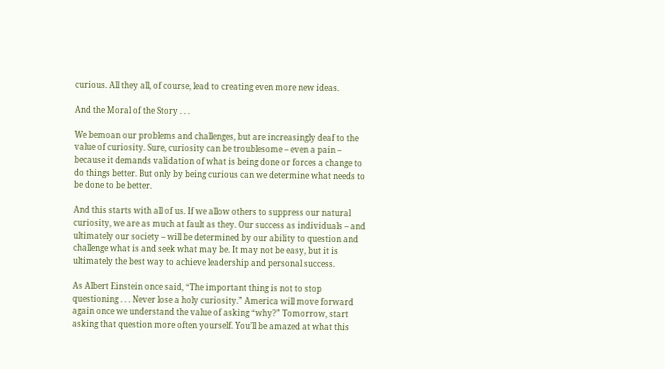curious. All they all, of course, lead to creating even more new ideas.

And the Moral of the Story . . .

We bemoan our problems and challenges, but are increasingly deaf to the value of curiosity. Sure, curiosity can be troublesome – even a pain – because it demands validation of what is being done or forces a change to do things better. But only by being curious can we determine what needs to be done to be better.

And this starts with all of us. If we allow others to suppress our natural curiosity, we are as much at fault as they. Our success as individuals – and ultimately our society – will be determined by our ability to question and challenge what is and seek what may be. It may not be easy, but it is ultimately the best way to achieve leadership and personal success.

As Albert Einstein once said, “The important thing is not to stop questioning . . . Never lose a holy curiosity.” America will move forward again once we understand the value of asking “why?” Tomorrow, start asking that question more often yourself. You’ll be amazed at what this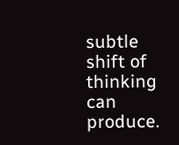subtle shift of thinking can produce.